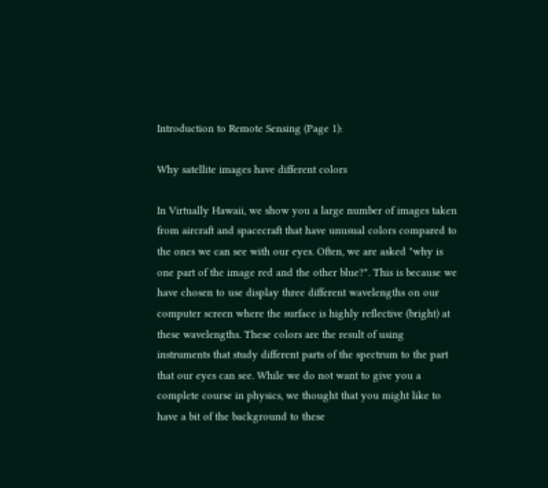Introduction to Remote Sensing (Page 1):

Why satellite images have different colors

In Virtually Hawaii, we show you a large number of images taken from aircraft and spacecraft that have unusual colors compared to the ones we can see with our eyes. Often, we are asked "why is one part of the image red and the other blue?". This is because we have chosen to use display three different wavelengths on our computer screen where the surface is highly reflective (bright) at these wavelengths. These colors are the result of using instruments that study different parts of the spectrum to the part that our eyes can see. While we do not want to give you a complete course in physics, we thought that you might like to have a bit of the background to these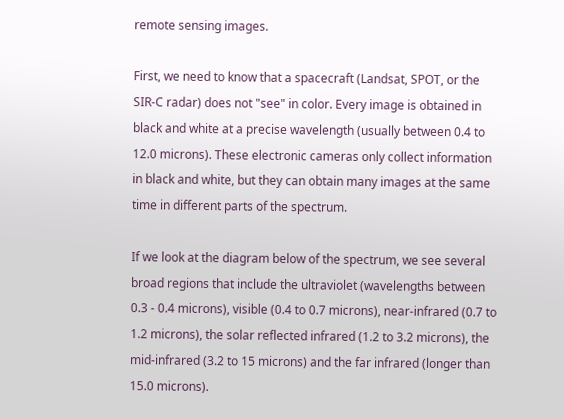remote sensing images.

First, we need to know that a spacecraft (Landsat, SPOT, or the SIR-C radar) does not "see" in color. Every image is obtained in black and white at a precise wavelength (usually between 0.4 to 12.0 microns). These electronic cameras only collect information in black and white, but they can obtain many images at the same time in different parts of the spectrum.

If we look at the diagram below of the spectrum, we see several broad regions that include the ultraviolet (wavelengths between 0.3 - 0.4 microns), visible (0.4 to 0.7 microns), near-infrared (0.7 to 1.2 microns), the solar reflected infrared (1.2 to 3.2 microns), the mid-infrared (3.2 to 15 microns) and the far infrared (longer than 15.0 microns).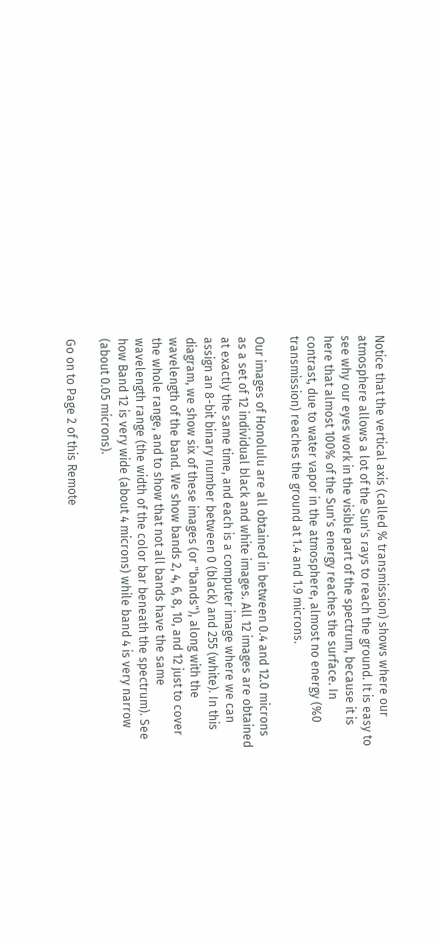Notice that the vertical axis (called % transmission) shows where our atmosphere allows a lot of the Sun's rays to reach the ground. It is easy to see why our eyes work in the visible part of the spectrum, because it is here that almost 100% of the Sun's energy reaches the surface. In contrast, due to water vapor in the atmosphere, almost no energy (%0 transmission) reaches the ground at 1.4 and 1.9 microns.

Our images of Honolulu are all obtained in between 0.4 and 12.0 microns as a set of 12 individual black and white images. All 12 images are obtained at exactly the same time, and each is a computer image where we can assign an 8-bit binary number between 0 (black) and 255 (white). In this diagram, we show six of these images (or "bands"), along with the wavelength of the band. We show bands 2, 4, 6, 8, 10, and 12 just to cover the whole range, and to show that not all bands have the same wavelength range (the width of the color bar beneath the spectrum). See how Band 12 is very wide (about 4 microns) while band 4 is very narrow (about 0.05 microns).

Go on to Page 2 of this Remote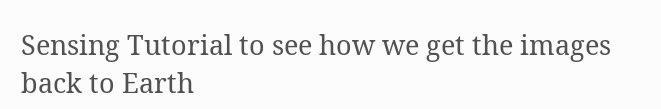Sensing Tutorial to see how we get the images back to Earth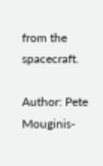from the spacecraft.

Author: Pete Mouginis-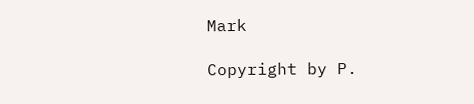Mark

Copyright by P.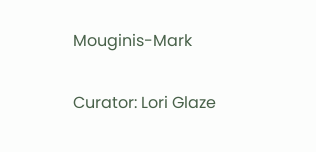Mouginis-Mark

Curator: Lori Glaze